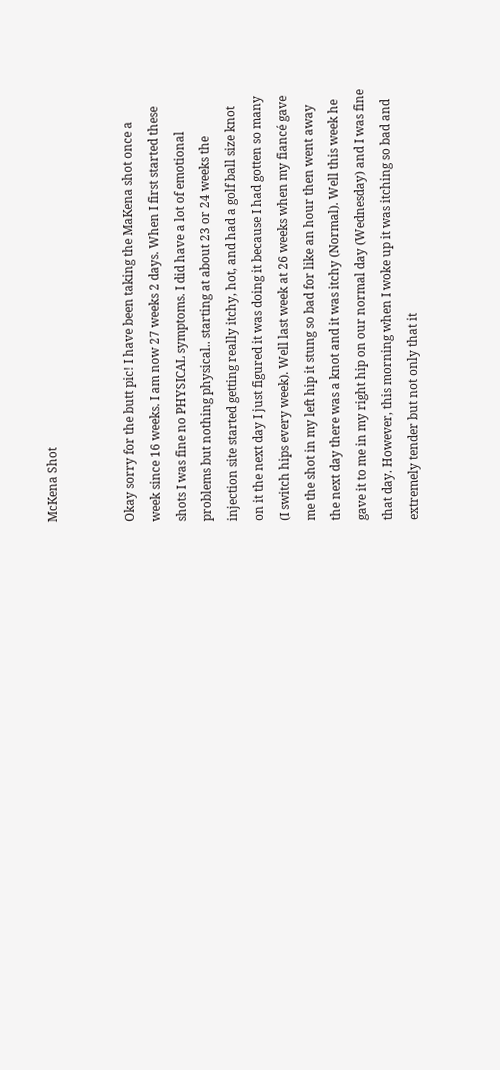McKena Shot


Okay sorry for the butt pic! I have been taking the MaKena shot once a week since 16 weeks. I am now 27 weeks 2 days. When I first started these shots I was fine no PHYSICAL symptoms. I did have a lot of emotional problems but nothing physical.. starting at about 23 or 24 weeks the injection site started getting really itchy, hot, and had a golf ball size knot on it the next day I just figured it was doing it because I had gotten so many (I switch hips every week). Well last week at 26 weeks when my fiancé gave me the shot in my left hip it stung so bad for like an hour then went away the next day there was a knot and it was itchy (Normal). Well this week he gave it to me in my right hip on our normal day (Wednesday) and I was fine that day. However, this morning when I woke up it was itching so bad and extremely tender but not only that it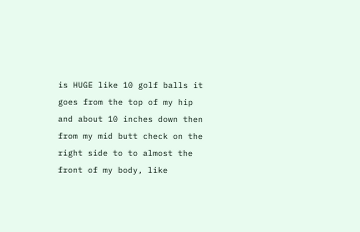is HUGE like 10 golf balls it goes from the top of my hip and about 10 inches down then from my mid butt check on the right side to to almost the front of my body, like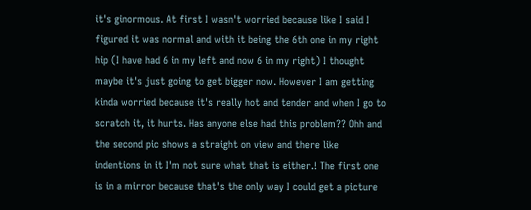it's ginormous. At first I wasn't worried because like I said I figured it was normal and with it being the 6th one in my right hip (I have had 6 in my left and now 6 in my right) I thought maybe it's just going to get bigger now. However I am getting kinda worried because it's really hot and tender and when I go to scratch it, it hurts. Has anyone else had this problem?? Ohh and the second pic shows a straight on view and there like indentions in it I'm not sure what that is either.! The first one is in a mirror because that's the only way I could get a picture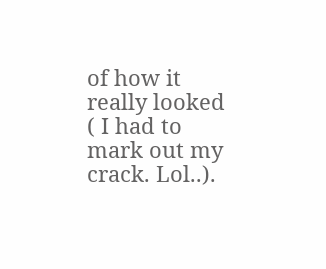of how it really looked ( I had to mark out my crack. Lol..).